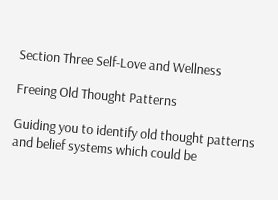Section Three Self-Love and Wellness

Freeing Old Thought Patterns

Guiding you to identify old thought patterns and belief systems which could be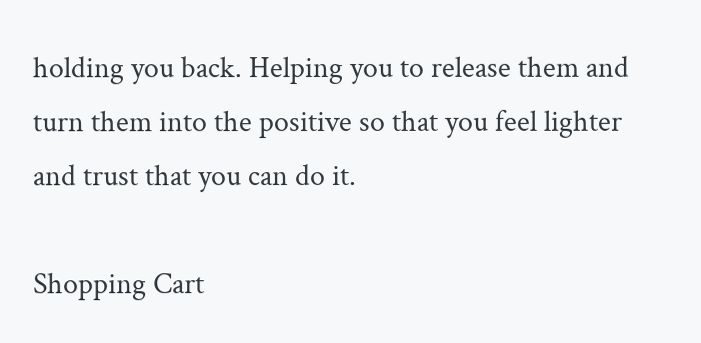holding you back. Helping you to release them and turn them into the positive so that you feel lighter and trust that you can do it.

Shopping Cart